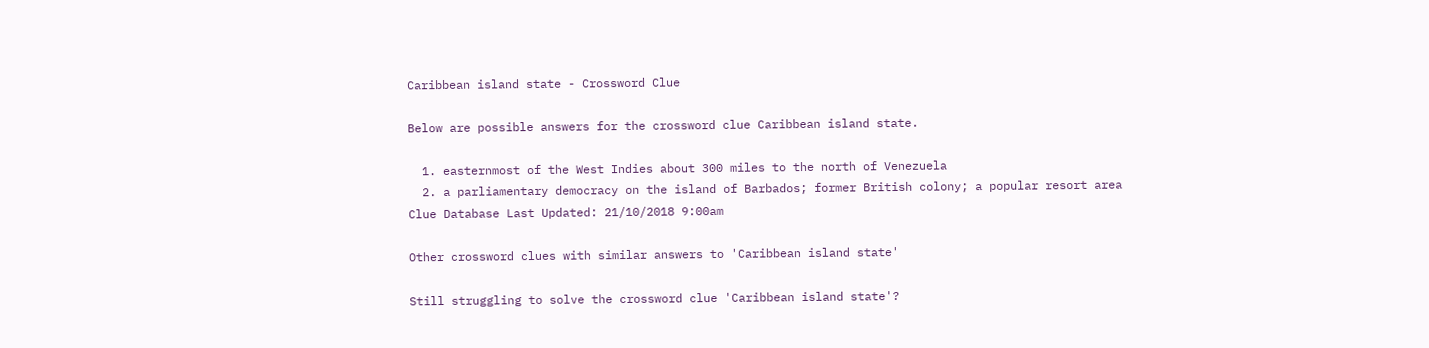Caribbean island state - Crossword Clue

Below are possible answers for the crossword clue Caribbean island state.

  1. easternmost of the West Indies about 300 miles to the north of Venezuela
  2. a parliamentary democracy on the island of Barbados; former British colony; a popular resort area
Clue Database Last Updated: 21/10/2018 9:00am

Other crossword clues with similar answers to 'Caribbean island state'

Still struggling to solve the crossword clue 'Caribbean island state'?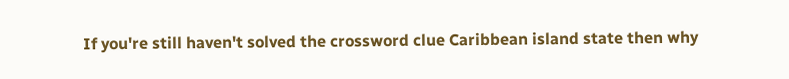If you're still haven't solved the crossword clue Caribbean island state then why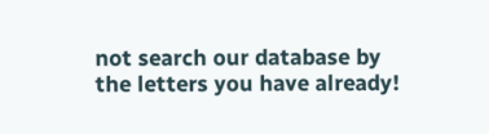not search our database by the letters you have already!